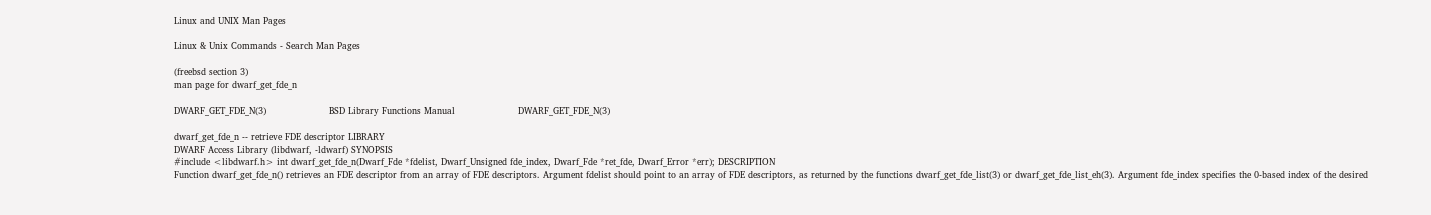Linux and UNIX Man Pages

Linux & Unix Commands - Search Man Pages

(freebsd section 3)
man page for dwarf_get_fde_n

DWARF_GET_FDE_N(3)                     BSD Library Functions Manual                     DWARF_GET_FDE_N(3)

dwarf_get_fde_n -- retrieve FDE descriptor LIBRARY
DWARF Access Library (libdwarf, -ldwarf) SYNOPSIS
#include <libdwarf.h> int dwarf_get_fde_n(Dwarf_Fde *fdelist, Dwarf_Unsigned fde_index, Dwarf_Fde *ret_fde, Dwarf_Error *err); DESCRIPTION
Function dwarf_get_fde_n() retrieves an FDE descriptor from an array of FDE descriptors. Argument fdelist should point to an array of FDE descriptors, as returned by the functions dwarf_get_fde_list(3) or dwarf_get_fde_list_eh(3). Argument fde_index specifies the 0-based index of the desired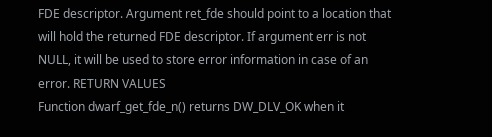FDE descriptor. Argument ret_fde should point to a location that will hold the returned FDE descriptor. If argument err is not NULL, it will be used to store error information in case of an error. RETURN VALUES
Function dwarf_get_fde_n() returns DW_DLV_OK when it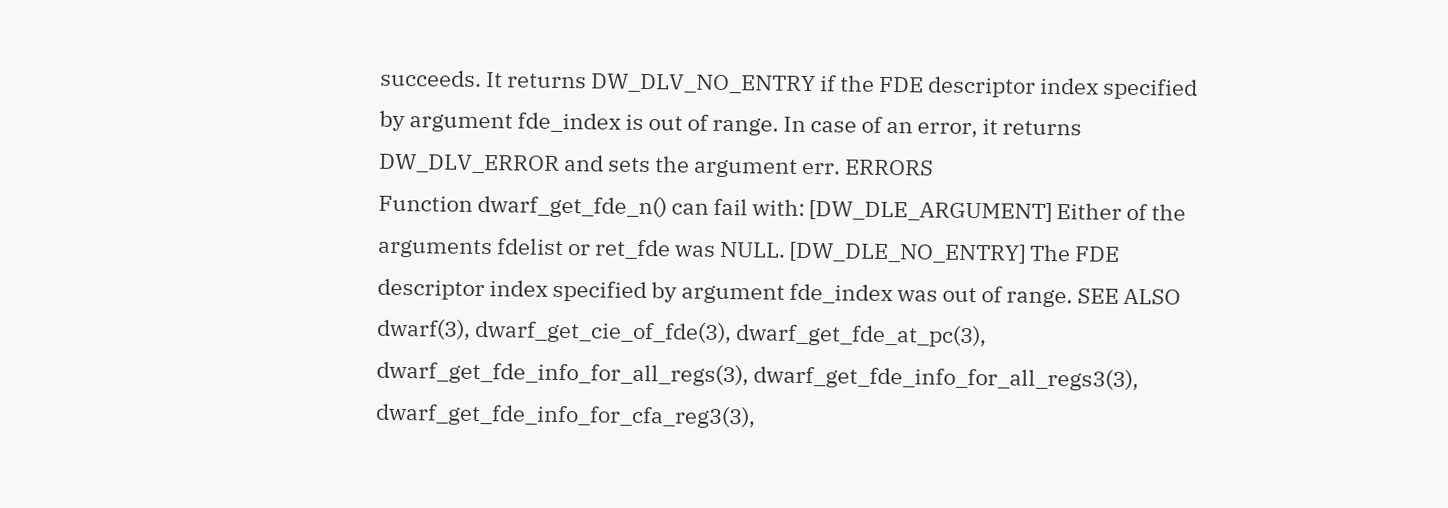succeeds. It returns DW_DLV_NO_ENTRY if the FDE descriptor index specified by argument fde_index is out of range. In case of an error, it returns DW_DLV_ERROR and sets the argument err. ERRORS
Function dwarf_get_fde_n() can fail with: [DW_DLE_ARGUMENT] Either of the arguments fdelist or ret_fde was NULL. [DW_DLE_NO_ENTRY] The FDE descriptor index specified by argument fde_index was out of range. SEE ALSO
dwarf(3), dwarf_get_cie_of_fde(3), dwarf_get_fde_at_pc(3), dwarf_get_fde_info_for_all_regs(3), dwarf_get_fde_info_for_all_regs3(3), dwarf_get_fde_info_for_cfa_reg3(3),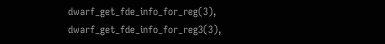dwarf_get_fde_info_for_reg(3), dwarf_get_fde_info_for_reg3(3),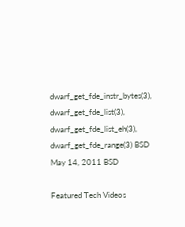dwarf_get_fde_instr_bytes(3), dwarf_get_fde_list(3), dwarf_get_fde_list_eh(3), dwarf_get_fde_range(3) BSD
May 14, 2011 BSD

Featured Tech Videos